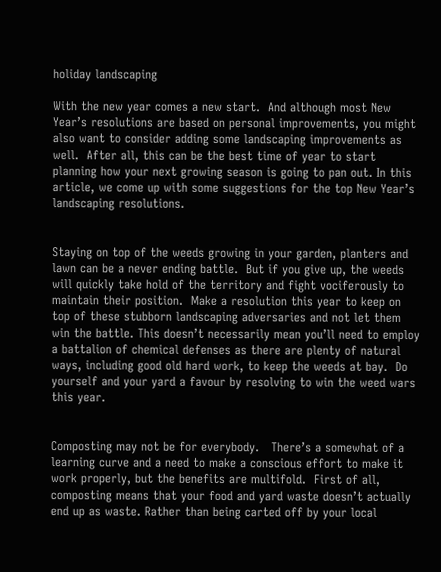holiday landscaping

With the new year comes a new start.  And although most New Year’s resolutions are based on personal improvements, you might also want to consider adding some landscaping improvements as well.  After all, this can be the best time of year to start planning how your next growing season is going to pan out. In this article, we come up with some suggestions for the top New Year’s landscaping resolutions.


Staying on top of the weeds growing in your garden, planters and lawn can be a never ending battle.  But if you give up, the weeds will quickly take hold of the territory and fight vociferously to maintain their position.  Make a resolution this year to keep on top of these stubborn landscaping adversaries and not let them win the battle. This doesn’t necessarily mean you’ll need to employ a battalion of chemical defenses as there are plenty of natural ways, including good old hard work, to keep the weeds at bay.  Do yourself and your yard a favour by resolving to win the weed wars this year.


Composting may not be for everybody.   There’s a somewhat of a learning curve and a need to make a conscious effort to make it work properly, but the benefits are multifold.  First of all, composting means that your food and yard waste doesn’t actually end up as waste. Rather than being carted off by your local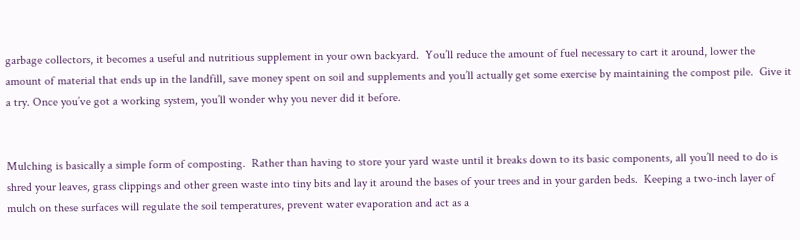garbage collectors, it becomes a useful and nutritious supplement in your own backyard.  You’ll reduce the amount of fuel necessary to cart it around, lower the amount of material that ends up in the landfill, save money spent on soil and supplements and you’ll actually get some exercise by maintaining the compost pile.  Give it a try. Once you’ve got a working system, you’ll wonder why you never did it before.


Mulching is basically a simple form of composting.  Rather than having to store your yard waste until it breaks down to its basic components, all you’ll need to do is shred your leaves, grass clippings and other green waste into tiny bits and lay it around the bases of your trees and in your garden beds.  Keeping a two-inch layer of mulch on these surfaces will regulate the soil temperatures, prevent water evaporation and act as a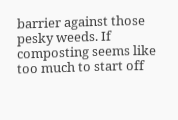barrier against those pesky weeds. If composting seems like too much to start off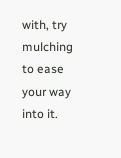with, try mulching to ease your way into it.